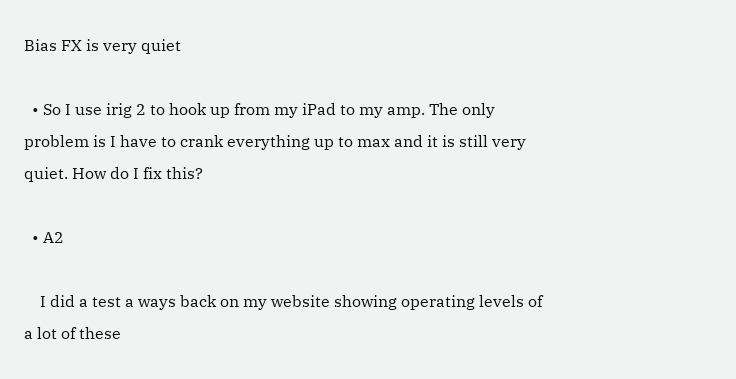Bias FX is very quiet

  • So I use irig 2 to hook up from my iPad to my amp. The only problem is I have to crank everything up to max and it is still very quiet. How do I fix this?

  • A2

    I did a test a ways back on my website showing operating levels of a lot of these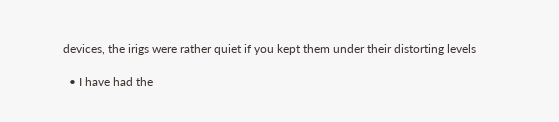devices, the irigs were rather quiet if you kept them under their distorting levels

  • I have had the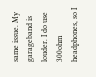same issue. My garageband is louder. I do use 300ohm headphones, so I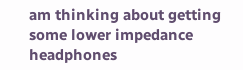am thinking about getting some lower impedance headphones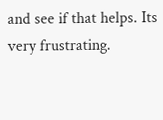and see if that helps. Its very frustrating.